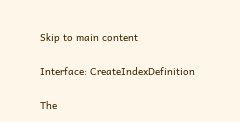Skip to main content

Interface: CreateIndexDefinition

The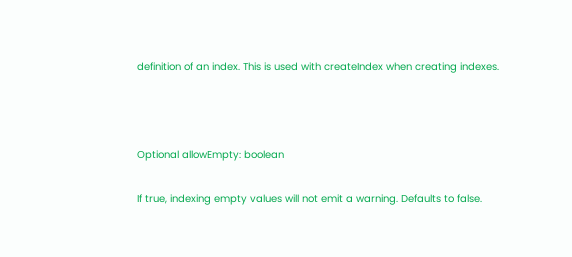definition of an index. This is used with createIndex when creating indexes.



Optional allowEmpty: boolean

If true, indexing empty values will not emit a warning. Defaults to false.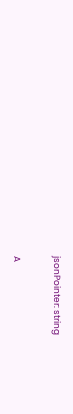jsonPointer: string

A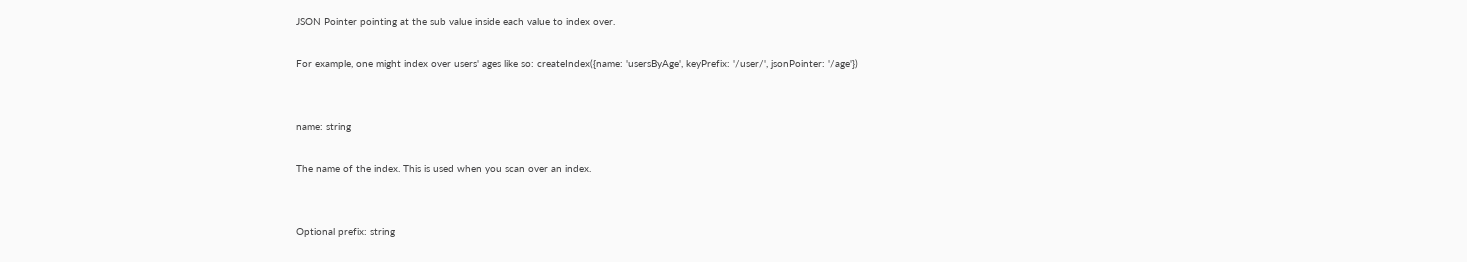JSON Pointer pointing at the sub value inside each value to index over.

For example, one might index over users' ages like so: createIndex({name: 'usersByAge', keyPrefix: '/user/', jsonPointer: '/age'})


name: string

The name of the index. This is used when you scan over an index.


Optional prefix: string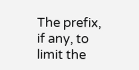The prefix, if any, to limit the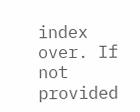index over. If not provided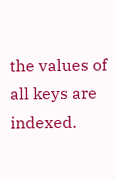the values of all keys are indexed.